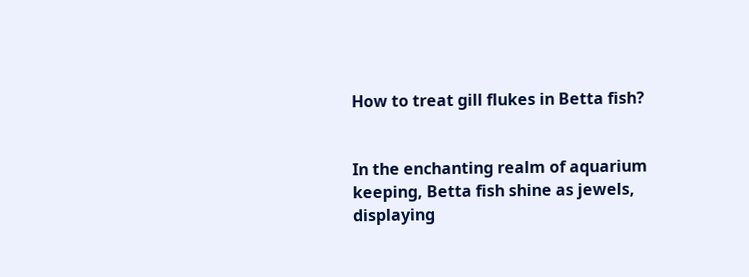How to treat gill flukes in Betta fish?


In the enchanting realm of aquarium keeping, Betta fish shine as jewels, displaying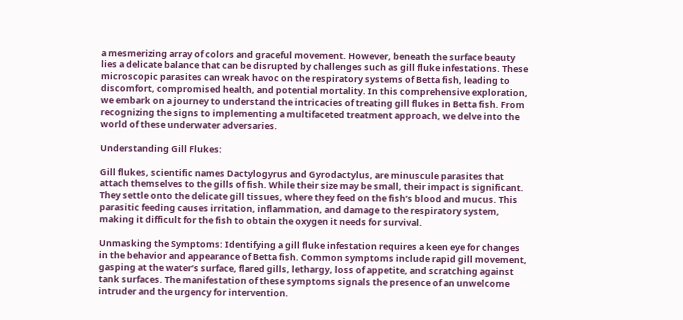a mesmerizing array of colors and graceful movement. However, beneath the surface beauty lies a delicate balance that can be disrupted by challenges such as gill fluke infestations. These microscopic parasites can wreak havoc on the respiratory systems of Betta fish, leading to discomfort, compromised health, and potential mortality. In this comprehensive exploration, we embark on a journey to understand the intricacies of treating gill flukes in Betta fish. From recognizing the signs to implementing a multifaceted treatment approach, we delve into the world of these underwater adversaries.

Understanding Gill Flukes:

Gill flukes, scientific names Dactylogyrus and Gyrodactylus, are minuscule parasites that attach themselves to the gills of fish. While their size may be small, their impact is significant. They settle onto the delicate gill tissues, where they feed on the fish’s blood and mucus. This parasitic feeding causes irritation, inflammation, and damage to the respiratory system, making it difficult for the fish to obtain the oxygen it needs for survival.

Unmasking the Symptoms: Identifying a gill fluke infestation requires a keen eye for changes in the behavior and appearance of Betta fish. Common symptoms include rapid gill movement, gasping at the water’s surface, flared gills, lethargy, loss of appetite, and scratching against tank surfaces. The manifestation of these symptoms signals the presence of an unwelcome intruder and the urgency for intervention.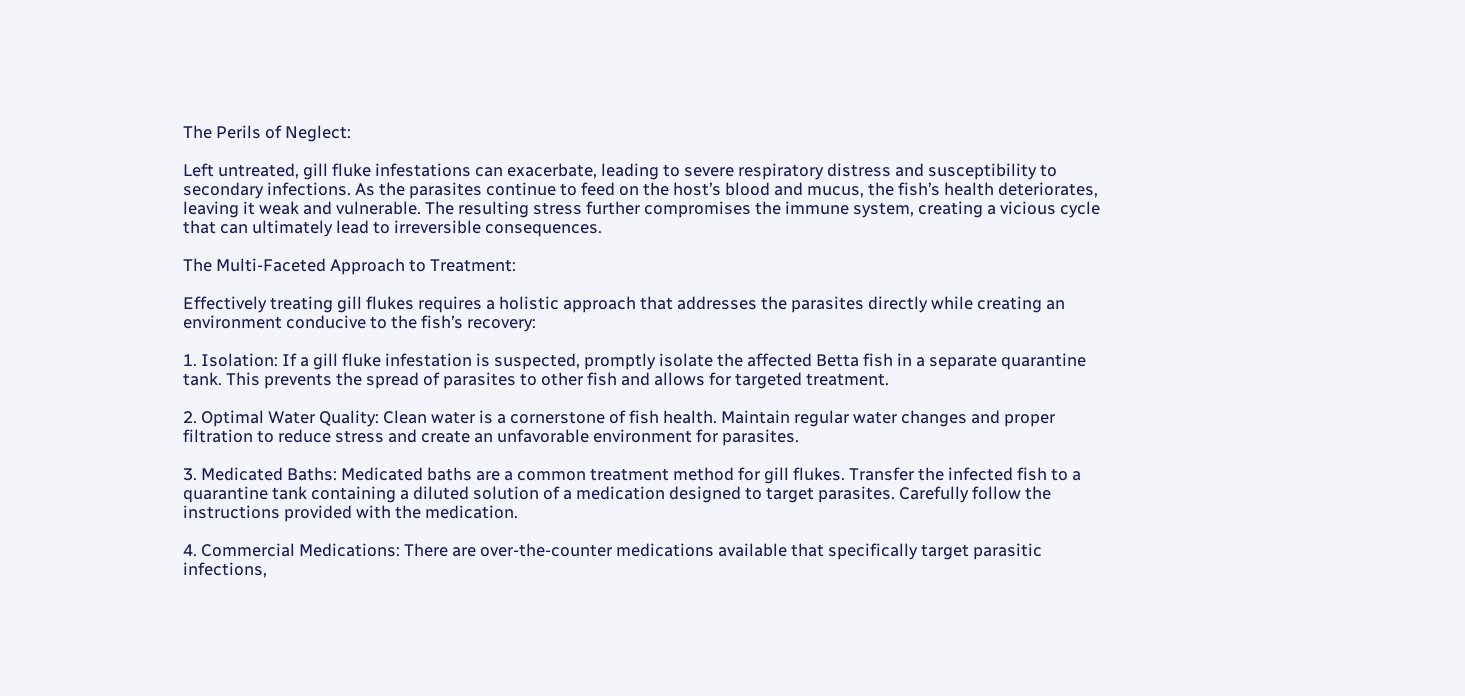The Perils of Neglect:

Left untreated, gill fluke infestations can exacerbate, leading to severe respiratory distress and susceptibility to secondary infections. As the parasites continue to feed on the host’s blood and mucus, the fish’s health deteriorates, leaving it weak and vulnerable. The resulting stress further compromises the immune system, creating a vicious cycle that can ultimately lead to irreversible consequences.

The Multi-Faceted Approach to Treatment:

Effectively treating gill flukes requires a holistic approach that addresses the parasites directly while creating an environment conducive to the fish’s recovery:

1. Isolation: If a gill fluke infestation is suspected, promptly isolate the affected Betta fish in a separate quarantine tank. This prevents the spread of parasites to other fish and allows for targeted treatment.

2. Optimal Water Quality: Clean water is a cornerstone of fish health. Maintain regular water changes and proper filtration to reduce stress and create an unfavorable environment for parasites.

3. Medicated Baths: Medicated baths are a common treatment method for gill flukes. Transfer the infected fish to a quarantine tank containing a diluted solution of a medication designed to target parasites. Carefully follow the instructions provided with the medication.

4. Commercial Medications: There are over-the-counter medications available that specifically target parasitic infections,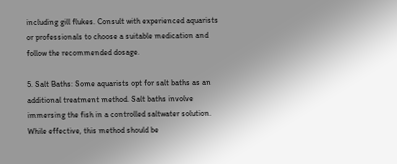including gill flukes. Consult with experienced aquarists or professionals to choose a suitable medication and follow the recommended dosage.

5. Salt Baths: Some aquarists opt for salt baths as an additional treatment method. Salt baths involve immersing the fish in a controlled saltwater solution. While effective, this method should be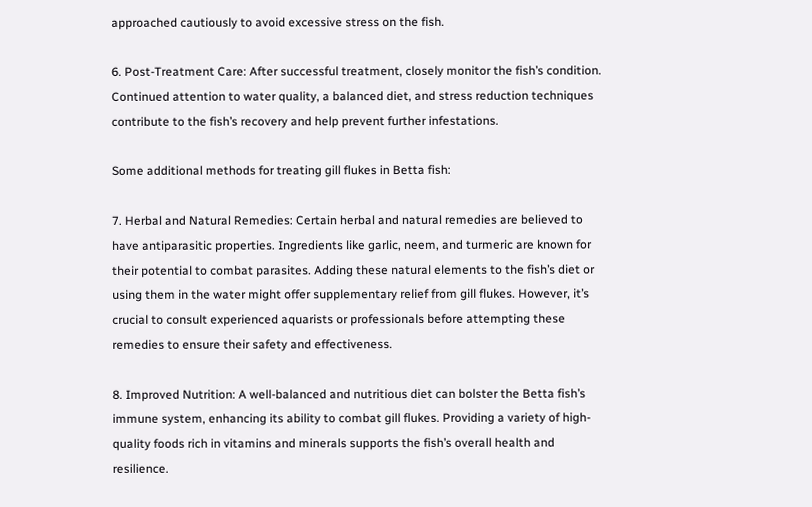approached cautiously to avoid excessive stress on the fish.

6. Post-Treatment Care: After successful treatment, closely monitor the fish’s condition. Continued attention to water quality, a balanced diet, and stress reduction techniques contribute to the fish’s recovery and help prevent further infestations.

Some additional methods for treating gill flukes in Betta fish:

7. Herbal and Natural Remedies: Certain herbal and natural remedies are believed to have antiparasitic properties. Ingredients like garlic, neem, and turmeric are known for their potential to combat parasites. Adding these natural elements to the fish’s diet or using them in the water might offer supplementary relief from gill flukes. However, it’s crucial to consult experienced aquarists or professionals before attempting these remedies to ensure their safety and effectiveness.

8. Improved Nutrition: A well-balanced and nutritious diet can bolster the Betta fish’s immune system, enhancing its ability to combat gill flukes. Providing a variety of high-quality foods rich in vitamins and minerals supports the fish’s overall health and resilience.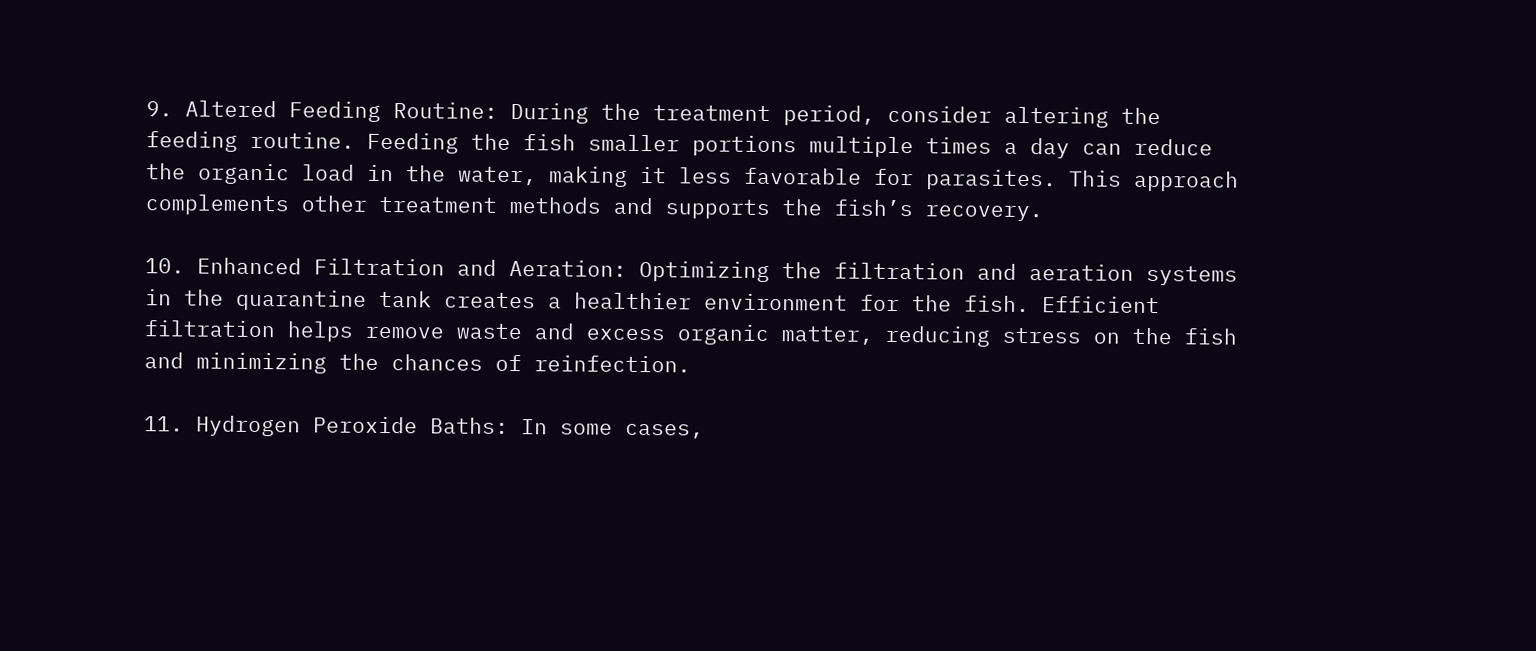9. Altered Feeding Routine: During the treatment period, consider altering the feeding routine. Feeding the fish smaller portions multiple times a day can reduce the organic load in the water, making it less favorable for parasites. This approach complements other treatment methods and supports the fish’s recovery.

10. Enhanced Filtration and Aeration: Optimizing the filtration and aeration systems in the quarantine tank creates a healthier environment for the fish. Efficient filtration helps remove waste and excess organic matter, reducing stress on the fish and minimizing the chances of reinfection.

11. Hydrogen Peroxide Baths: In some cases,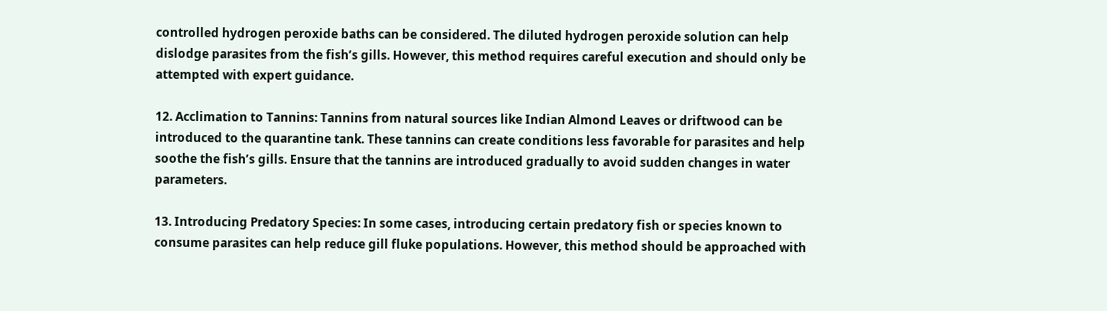controlled hydrogen peroxide baths can be considered. The diluted hydrogen peroxide solution can help dislodge parasites from the fish’s gills. However, this method requires careful execution and should only be attempted with expert guidance.

12. Acclimation to Tannins: Tannins from natural sources like Indian Almond Leaves or driftwood can be introduced to the quarantine tank. These tannins can create conditions less favorable for parasites and help soothe the fish’s gills. Ensure that the tannins are introduced gradually to avoid sudden changes in water parameters.

13. Introducing Predatory Species: In some cases, introducing certain predatory fish or species known to consume parasites can help reduce gill fluke populations. However, this method should be approached with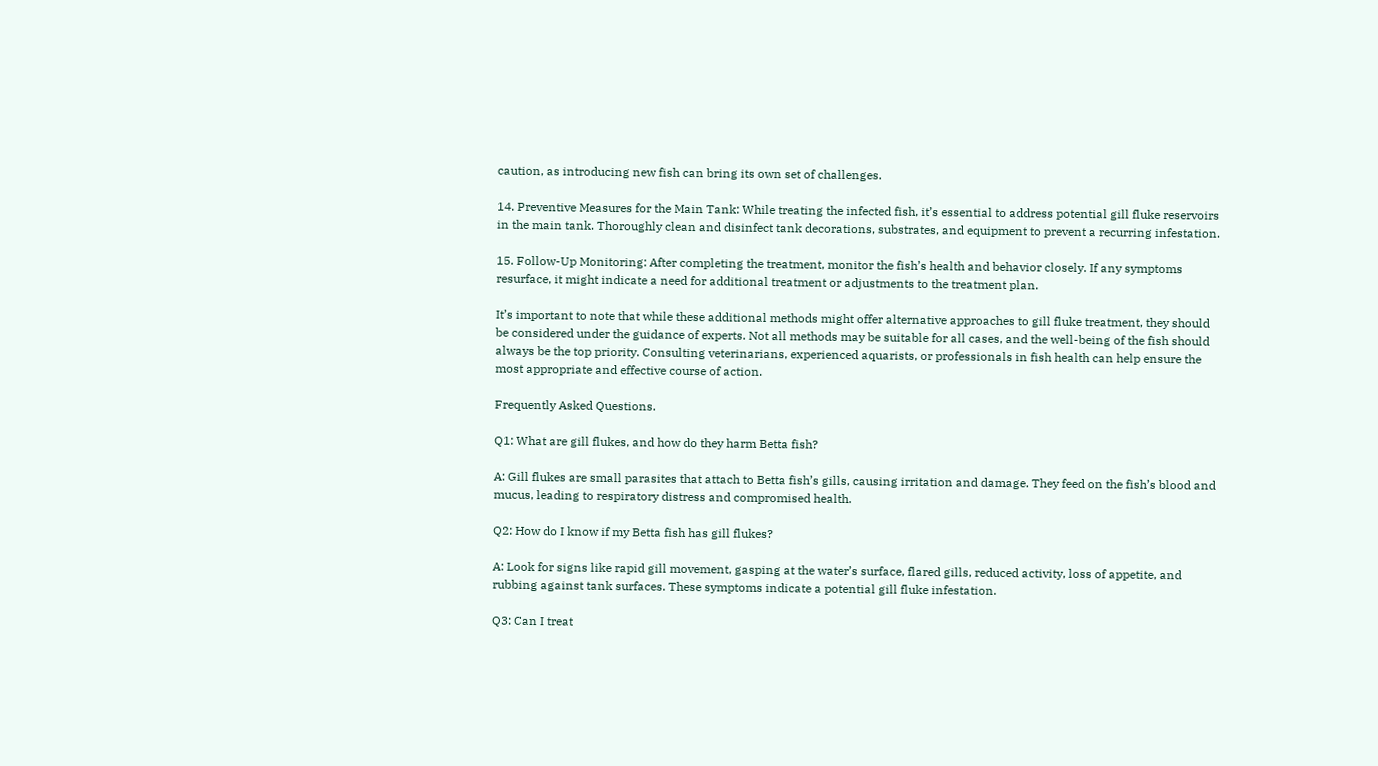caution, as introducing new fish can bring its own set of challenges.

14. Preventive Measures for the Main Tank: While treating the infected fish, it’s essential to address potential gill fluke reservoirs in the main tank. Thoroughly clean and disinfect tank decorations, substrates, and equipment to prevent a recurring infestation.

15. Follow-Up Monitoring: After completing the treatment, monitor the fish’s health and behavior closely. If any symptoms resurface, it might indicate a need for additional treatment or adjustments to the treatment plan.

It’s important to note that while these additional methods might offer alternative approaches to gill fluke treatment, they should be considered under the guidance of experts. Not all methods may be suitable for all cases, and the well-being of the fish should always be the top priority. Consulting veterinarians, experienced aquarists, or professionals in fish health can help ensure the most appropriate and effective course of action.

Frequently Asked Questions.

Q1: What are gill flukes, and how do they harm Betta fish?

A: Gill flukes are small parasites that attach to Betta fish’s gills, causing irritation and damage. They feed on the fish’s blood and mucus, leading to respiratory distress and compromised health.

Q2: How do I know if my Betta fish has gill flukes?

A: Look for signs like rapid gill movement, gasping at the water’s surface, flared gills, reduced activity, loss of appetite, and rubbing against tank surfaces. These symptoms indicate a potential gill fluke infestation.

Q3: Can I treat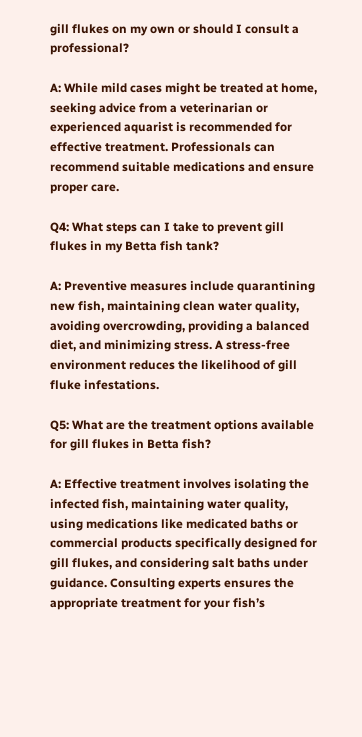gill flukes on my own or should I consult a professional?

A: While mild cases might be treated at home, seeking advice from a veterinarian or experienced aquarist is recommended for effective treatment. Professionals can recommend suitable medications and ensure proper care.

Q4: What steps can I take to prevent gill flukes in my Betta fish tank?

A: Preventive measures include quarantining new fish, maintaining clean water quality, avoiding overcrowding, providing a balanced diet, and minimizing stress. A stress-free environment reduces the likelihood of gill fluke infestations.

Q5: What are the treatment options available for gill flukes in Betta fish?

A: Effective treatment involves isolating the infected fish, maintaining water quality, using medications like medicated baths or commercial products specifically designed for gill flukes, and considering salt baths under guidance. Consulting experts ensures the appropriate treatment for your fish’s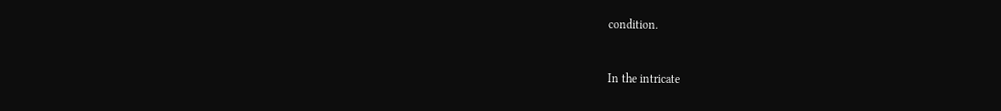condition.


In the intricate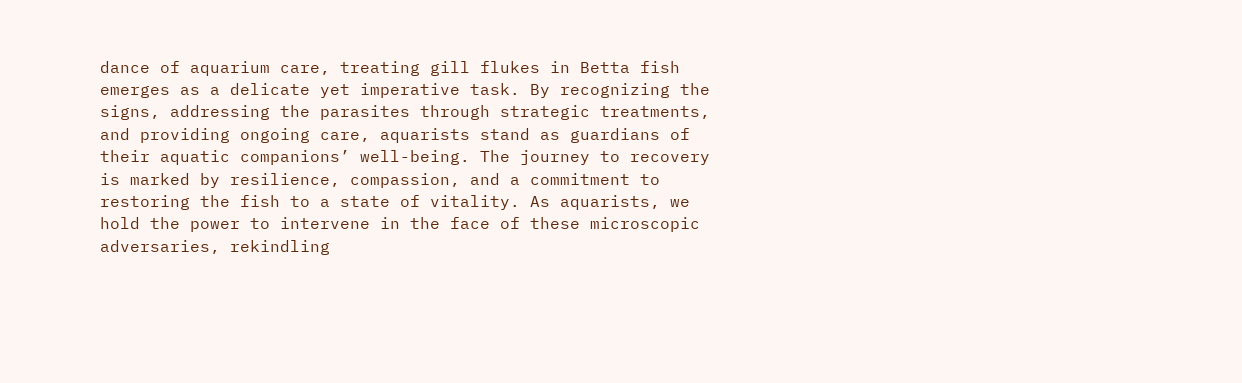dance of aquarium care, treating gill flukes in Betta fish emerges as a delicate yet imperative task. By recognizing the signs, addressing the parasites through strategic treatments, and providing ongoing care, aquarists stand as guardians of their aquatic companions’ well-being. The journey to recovery is marked by resilience, compassion, and a commitment to restoring the fish to a state of vitality. As aquarists, we hold the power to intervene in the face of these microscopic adversaries, rekindling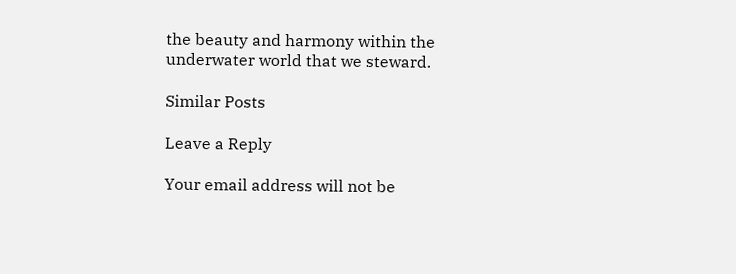the beauty and harmony within the underwater world that we steward.

Similar Posts

Leave a Reply

Your email address will not be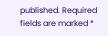published. Required fields are marked *